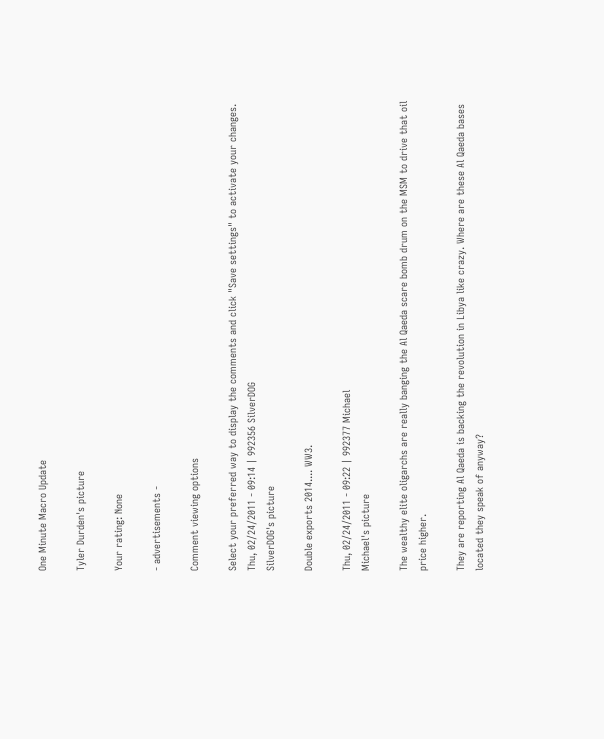One Minute Macro Update

Tyler Durden's picture

Your rating: None

- advertisements -

Comment viewing options

Select your preferred way to display the comments and click "Save settings" to activate your changes.
Thu, 02/24/2011 - 09:14 | 992356 SilverDOG
SilverDOG's picture

Double exports 2014.... WW3.

Thu, 02/24/2011 - 09:22 | 992377 Michael
Michael's picture

The wealthy elite oligarchs are really banging the Al Qaeda scare bomb drum on the MSM to drive that oil price higher.

They are reporting Al Qaeda is backing the revolution in Libya like crazy. Where are these Al Qaeda bases located they speak of anyway?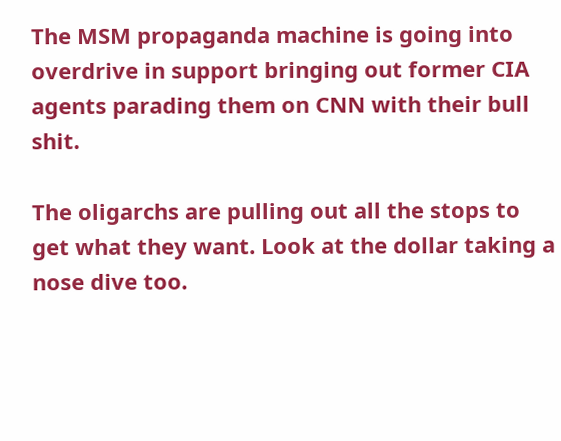The MSM propaganda machine is going into overdrive in support bringing out former CIA agents parading them on CNN with their bull shit.

The oligarchs are pulling out all the stops to get what they want. Look at the dollar taking a nose dive too.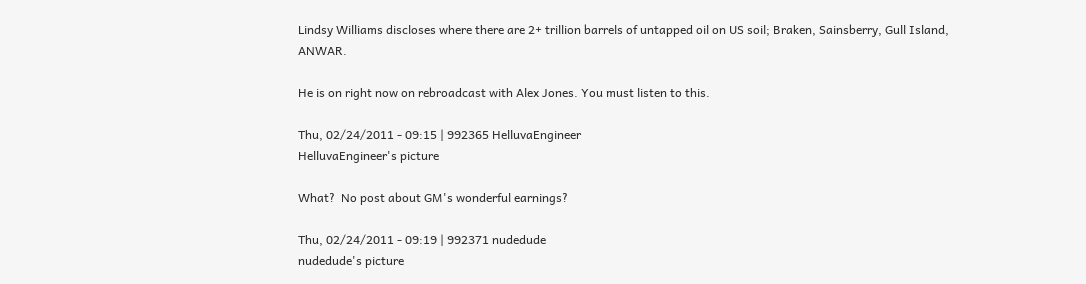Lindsy Williams discloses where there are 2+ trillion barrels of untapped oil on US soil; Braken, Sainsberry, Gull Island, ANWAR.

He is on right now on rebroadcast with Alex Jones. You must listen to this.

Thu, 02/24/2011 - 09:15 | 992365 HelluvaEngineer
HelluvaEngineer's picture

What?  No post about GM's wonderful earnings?

Thu, 02/24/2011 - 09:19 | 992371 nudedude
nudedude's picture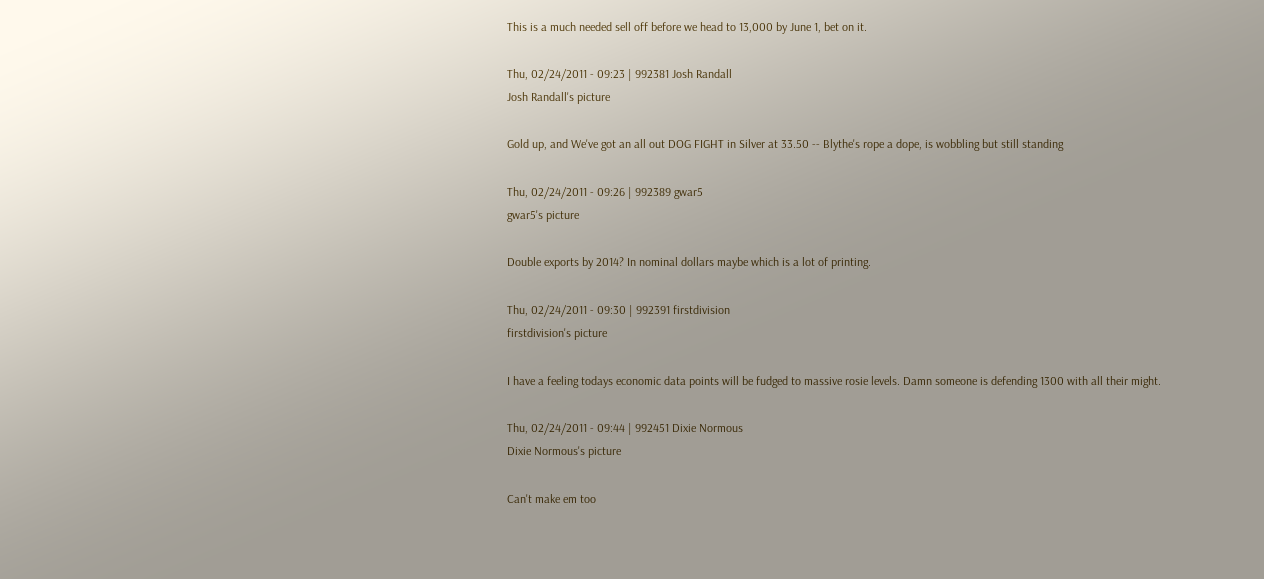This is a much needed sell off before we head to 13,000 by June 1, bet on it.

Thu, 02/24/2011 - 09:23 | 992381 Josh Randall
Josh Randall's picture

Gold up, and We've got an all out DOG FIGHT in Silver at 33.50 -- Blythe's rope a dope, is wobbling but still standing

Thu, 02/24/2011 - 09:26 | 992389 gwar5
gwar5's picture

Double exports by 2014? In nominal dollars maybe which is a lot of printing.

Thu, 02/24/2011 - 09:30 | 992391 firstdivision
firstdivision's picture

I have a feeling todays economic data points will be fudged to massive rosie levels. Damn someone is defending 1300 with all their might.

Thu, 02/24/2011 - 09:44 | 992451 Dixie Normous
Dixie Normous's picture

Can't make em too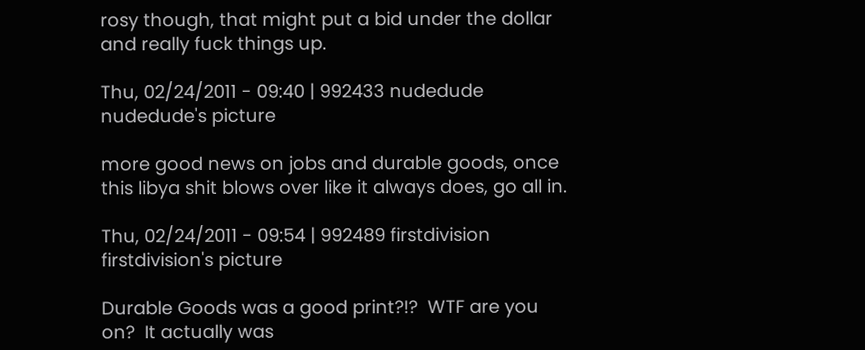rosy though, that might put a bid under the dollar and really fuck things up.

Thu, 02/24/2011 - 09:40 | 992433 nudedude
nudedude's picture

more good news on jobs and durable goods, once this libya shit blows over like it always does, go all in.

Thu, 02/24/2011 - 09:54 | 992489 firstdivision
firstdivision's picture

Durable Goods was a good print?!?  WTF are you on?  It actually was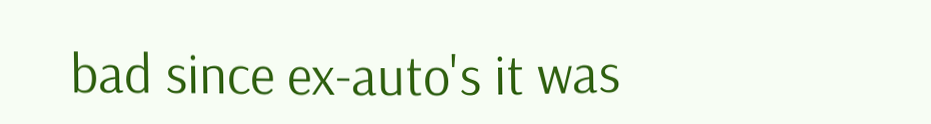bad since ex-auto's it was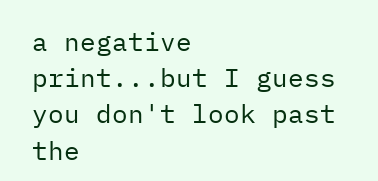a negative print...but I guess you don't look past the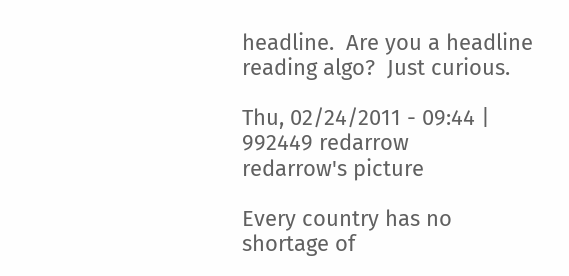headline.  Are you a headline reading algo?  Just curious.

Thu, 02/24/2011 - 09:44 | 992449 redarrow
redarrow's picture

Every country has no shortage of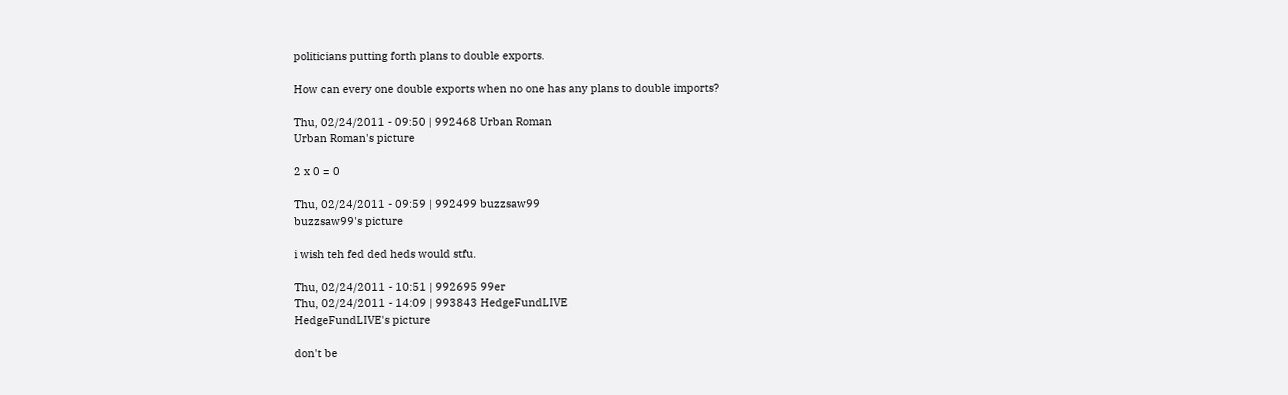politicians putting forth plans to double exports.

How can every one double exports when no one has any plans to double imports?

Thu, 02/24/2011 - 09:50 | 992468 Urban Roman
Urban Roman's picture

2 x 0 = 0

Thu, 02/24/2011 - 09:59 | 992499 buzzsaw99
buzzsaw99's picture

i wish teh fed ded heds would stfu.

Thu, 02/24/2011 - 10:51 | 992695 99er
Thu, 02/24/2011 - 14:09 | 993843 HedgeFundLIVE
HedgeFundLIVE's picture

don't be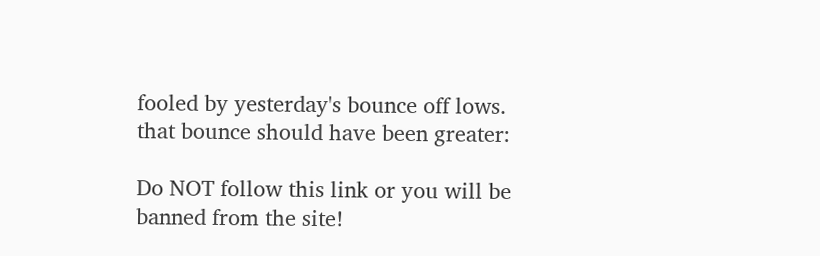fooled by yesterday's bounce off lows. that bounce should have been greater:

Do NOT follow this link or you will be banned from the site!